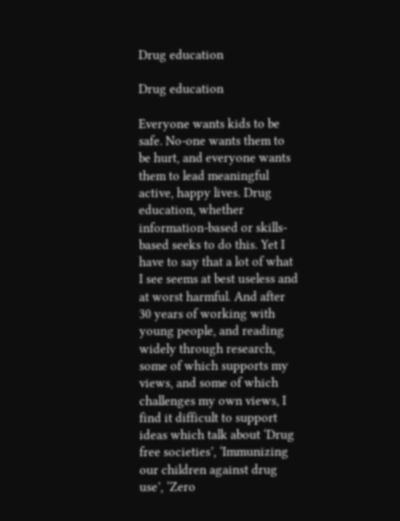Drug education

Drug education

Everyone wants kids to be safe. No-one wants them to be hurt, and everyone wants them to lead meaningful active, happy lives. Drug education, whether information-based or skills-based seeks to do this. Yet I have to say that a lot of what I see seems at best useless and at worst harmful. And after 30 years of working with young people, and reading widely through research, some of which supports my views, and some of which challenges my own views, I find it difficult to support ideas which talk about ‘Drug free societies’, ‘Immunizing our children against drug use’, ‘Zero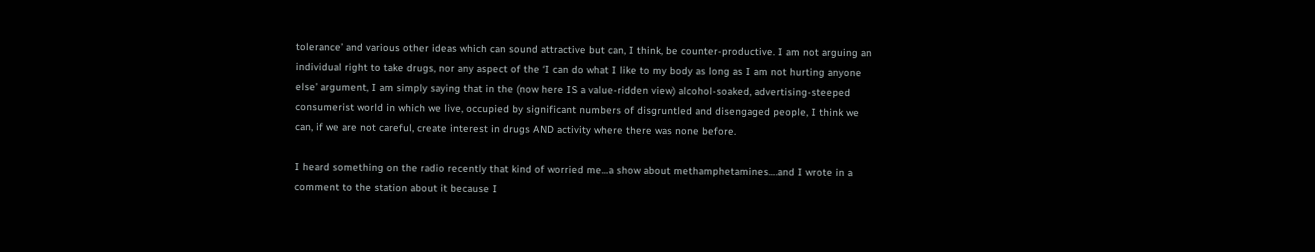tolerance’ and various other ideas which can sound attractive but can, I think, be counter-productive. I am not arguing an individual right to take drugs, nor any aspect of the ‘I can do what I like to my body as long as I am not hurting anyone else’ argument, I am simply saying that in the (now here IS a value-ridden view) alcohol-soaked, advertising-steeped consumerist world in which we live, occupied by significant numbers of disgruntled and disengaged people, I think we can, if we are not careful, create interest in drugs AND activity where there was none before.

I heard something on the radio recently that kind of worried me…a show about methamphetamines….and I wrote in a comment to the station about it because I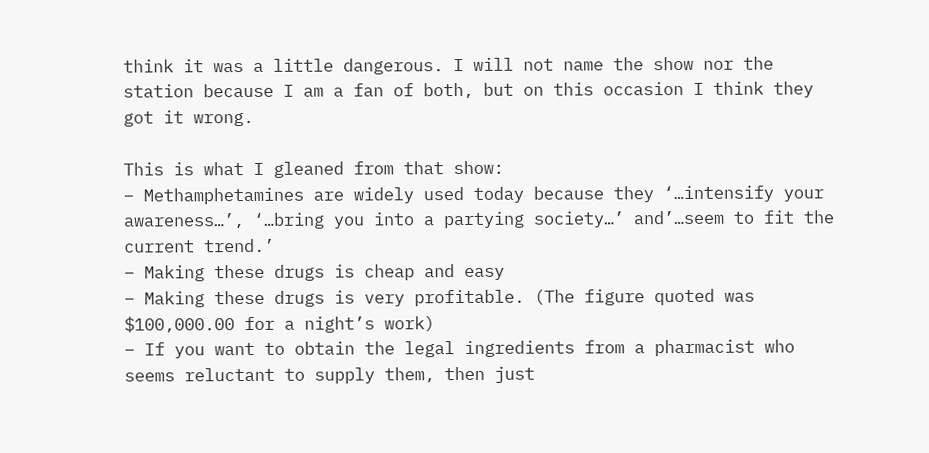think it was a little dangerous. I will not name the show nor the station because I am a fan of both, but on this occasion I think they got it wrong.

This is what I gleaned from that show:
– Methamphetamines are widely used today because they ‘…intensify your awareness…’, ‘…bring you into a partying society…’ and’…seem to fit the current trend.’
– Making these drugs is cheap and easy
– Making these drugs is very profitable. (The figure quoted was $100,000.00 for a night’s work)
– If you want to obtain the legal ingredients from a pharmacist who seems reluctant to supply them, then just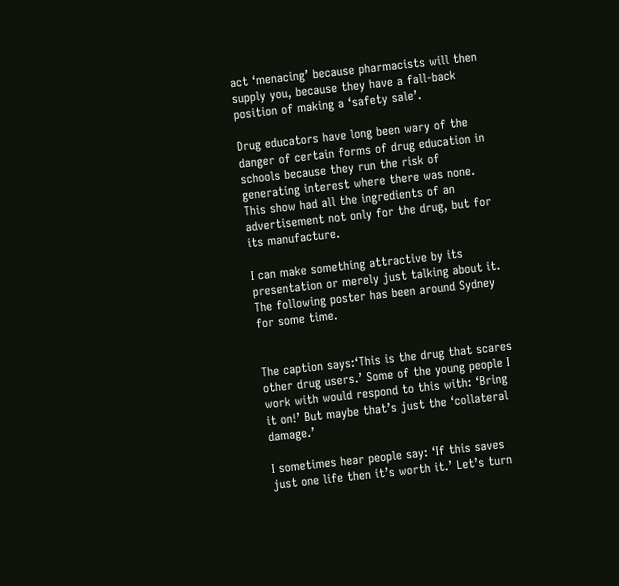act ‘menacing’ because pharmacists will then supply you, because they have a fall-back position of making a ‘safety sale’.

Drug educators have long been wary of the danger of certain forms of drug education in schools because they run the risk of generating interest where there was none. This show had all the ingredients of an advertisement not only for the drug, but for its manufacture.

I can make something attractive by its presentation or merely just talking about it. The following poster has been around Sydney for some time.


The caption says:‘This is the drug that scares other drug users.’ Some of the young people I work with would respond to this with: ‘Bring it on!’ But maybe that’s just the ‘collateral damage.’

I sometimes hear people say: ‘If this saves just one life then it’s worth it.’ Let’s turn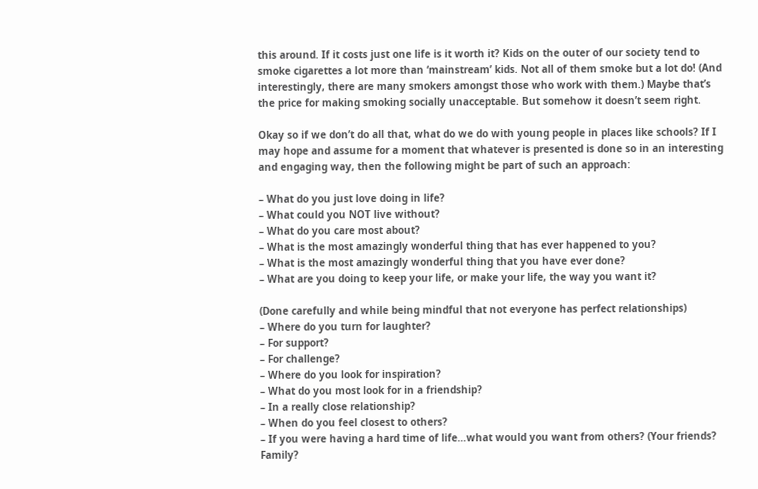this around. If it costs just one life is it worth it? Kids on the outer of our society tend to smoke cigarettes a lot more than ‘mainstream’ kids. Not all of them smoke but a lot do! (And interestingly, there are many smokers amongst those who work with them.) Maybe that’s the price for making smoking socially unacceptable. But somehow it doesn’t seem right.

Okay so if we don’t do all that, what do we do with young people in places like schools? If I may hope and assume for a moment that whatever is presented is done so in an interesting and engaging way, then the following might be part of such an approach:

– What do you just love doing in life?
– What could you NOT live without?
– What do you care most about?
– What is the most amazingly wonderful thing that has ever happened to you?
– What is the most amazingly wonderful thing that you have ever done?
– What are you doing to keep your life, or make your life, the way you want it?

(Done carefully and while being mindful that not everyone has perfect relationships)
– Where do you turn for laughter?
– For support?
– For challenge?
– Where do you look for inspiration?
– What do you most look for in a friendship?
– In a really close relationship?
– When do you feel closest to others?
– If you were having a hard time of life…what would you want from others? (Your friends? Family?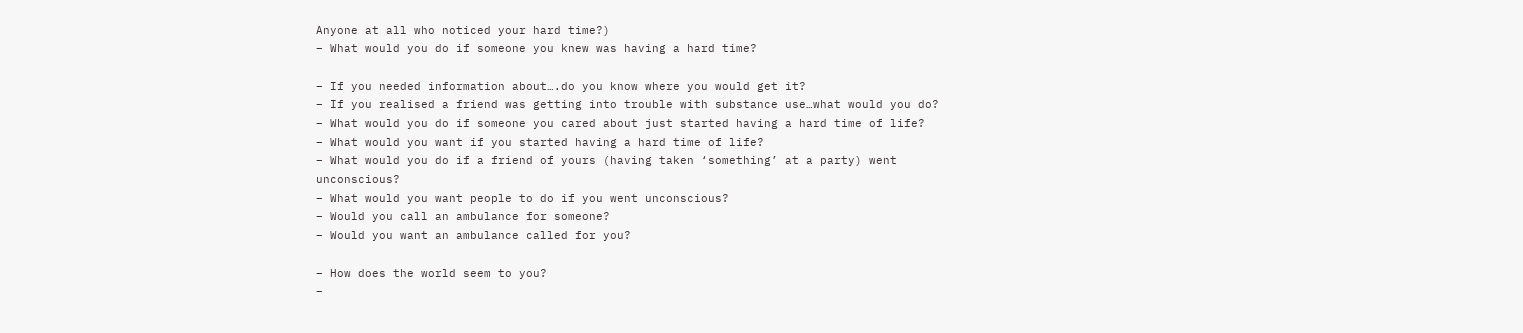Anyone at all who noticed your hard time?)
– What would you do if someone you knew was having a hard time?

– If you needed information about….do you know where you would get it?
– If you realised a friend was getting into trouble with substance use…what would you do?
– What would you do if someone you cared about just started having a hard time of life?
– What would you want if you started having a hard time of life?
– What would you do if a friend of yours (having taken ‘something’ at a party) went unconscious?
– What would you want people to do if you went unconscious?
– Would you call an ambulance for someone?
– Would you want an ambulance called for you?

– How does the world seem to you?
–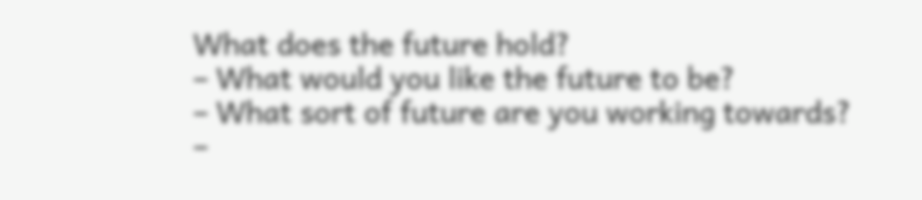What does the future hold?
– What would you like the future to be?
– What sort of future are you working towards?
–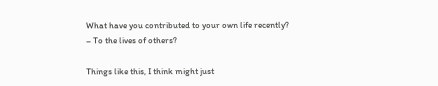What have you contributed to your own life recently?
– To the lives of others?

Things like this, I think might just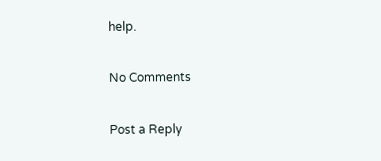help.

No Comments

Post a Reply